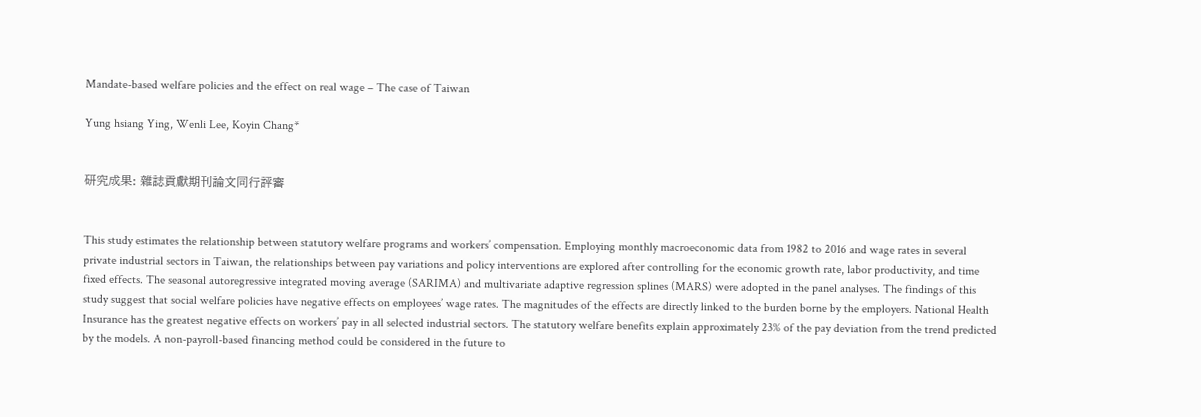Mandate-based welfare policies and the effect on real wage – The case of Taiwan

Yung hsiang Ying, Wenli Lee, Koyin Chang*


研究成果: 雜誌貢獻期刊論文同行評審


This study estimates the relationship between statutory welfare programs and workers’ compensation. Employing monthly macroeconomic data from 1982 to 2016 and wage rates in several private industrial sectors in Taiwan, the relationships between pay variations and policy interventions are explored after controlling for the economic growth rate, labor productivity, and time fixed effects. The seasonal autoregressive integrated moving average (SARIMA) and multivariate adaptive regression splines (MARS) were adopted in the panel analyses. The findings of this study suggest that social welfare policies have negative effects on employees’ wage rates. The magnitudes of the effects are directly linked to the burden borne by the employers. National Health Insurance has the greatest negative effects on workers’ pay in all selected industrial sectors. The statutory welfare benefits explain approximately 23% of the pay deviation from the trend predicted by the models. A non-payroll-based financing method could be considered in the future to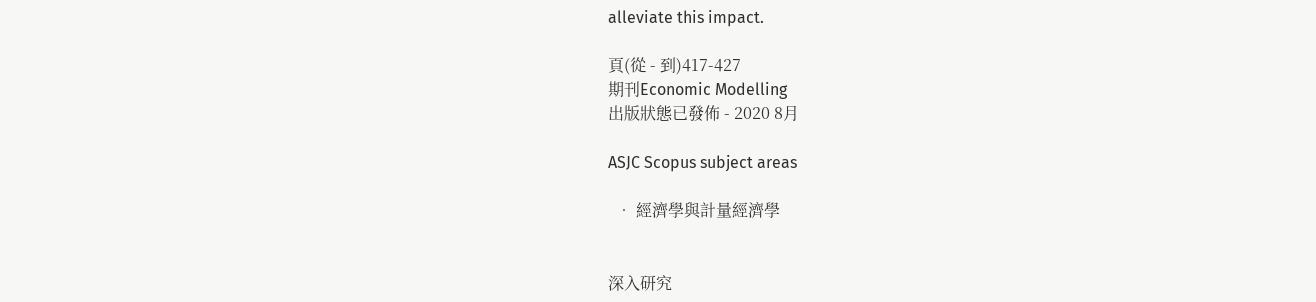alleviate this impact.

頁(從 - 到)417-427
期刊Economic Modelling
出版狀態已發佈 - 2020 8月

ASJC Scopus subject areas

  • 經濟學與計量經濟學


深入研究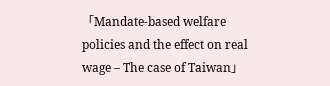「Mandate-based welfare policies and the effect on real wage – The case of Taiwan」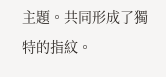主題。共同形成了獨特的指紋。